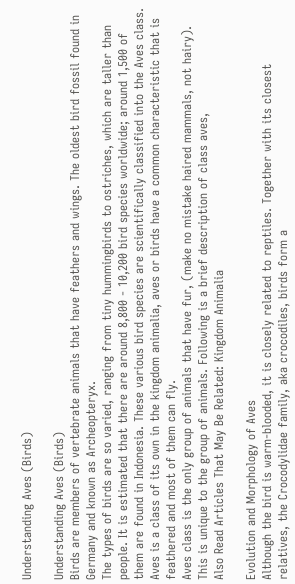Understanding Aves (Birds)

Understanding Aves (Birds)
Birds are members of vertebrate animals that have feathers and wings. The oldest bird fossil found in Germany and known as Archeopteryx.
The types of birds are so varied, ranging from tiny hummingbirds to ostriches, which are taller than people. It is estimated that there are around 8,800 - 10,200 bird species worldwide; around 1,500 of them are found in Indonesia. These various bird species are scientifically classified into the Aves class.
Aves is a class of its own in the kingdom animalia, aves or birds have a common characteristic that is feathered and most of them can fly.
Aves class is the only group of animals that have fur, (make no mistake haired mammals, not hairy). This is unique to the group of animals. Following is a brief description of class aves,
Also Read Articles That May Be Related: Kingdom Animalia

Evolution and Morphology of Aves
Although the bird is warm-blooded, it is closely related to reptiles. Together with its closest relatives, the Crocodylidae family, aka crocodiles, birds form a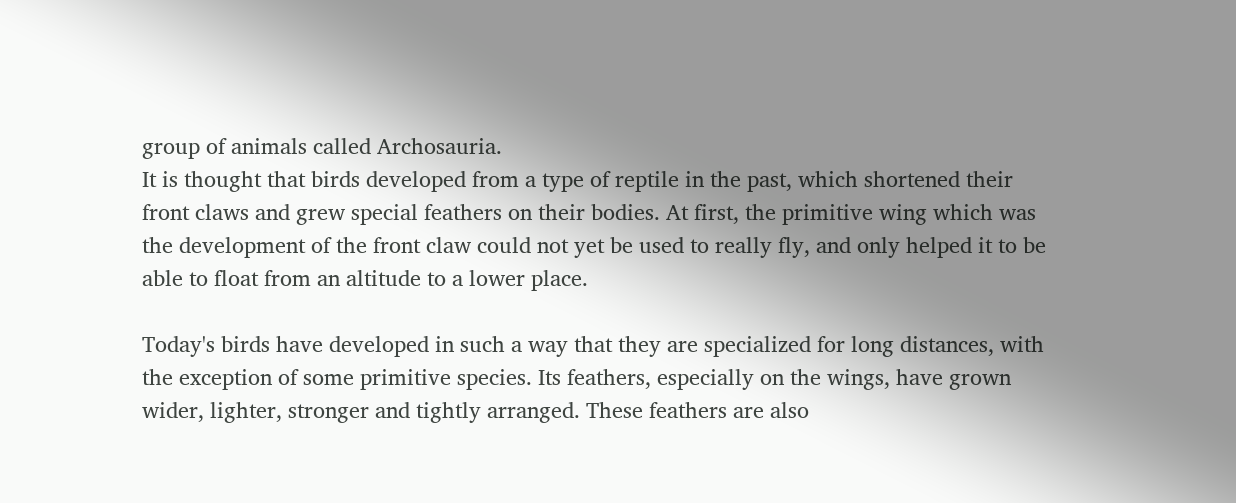group of animals called Archosauria.
It is thought that birds developed from a type of reptile in the past, which shortened their front claws and grew special feathers on their bodies. At first, the primitive wing which was the development of the front claw could not yet be used to really fly, and only helped it to be able to float from an altitude to a lower place.

Today's birds have developed in such a way that they are specialized for long distances, with the exception of some primitive species. Its feathers, especially on the wings, have grown wider, lighter, stronger and tightly arranged. These feathers are also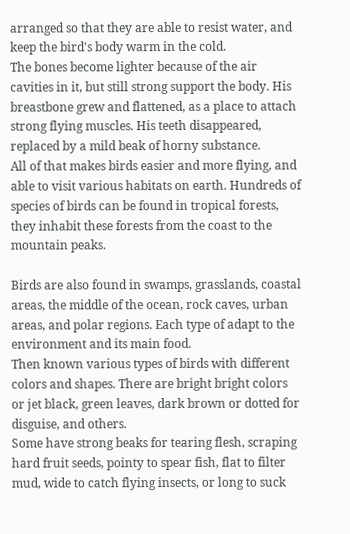arranged so that they are able to resist water, and keep the bird's body warm in the cold.
The bones become lighter because of the air cavities in it, but still strong support the body. His breastbone grew and flattened, as a place to attach strong flying muscles. His teeth disappeared, replaced by a mild beak of horny substance.
All of that makes birds easier and more flying, and able to visit various habitats on earth. Hundreds of species of birds can be found in tropical forests, they inhabit these forests from the coast to the mountain peaks.

Birds are also found in swamps, grasslands, coastal areas, the middle of the ocean, rock caves, urban areas, and polar regions. Each type of adapt to the environment and its main food.
Then known various types of birds with different colors and shapes. There are bright bright colors or jet black, green leaves, dark brown or dotted for disguise, and others.
Some have strong beaks for tearing flesh, scraping hard fruit seeds, pointy to spear fish, flat to filter mud, wide to catch flying insects, or long to suck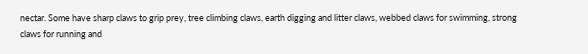nectar. Some have sharp claws to grip prey, tree climbing claws, earth digging and litter claws, webbed claws for swimming, strong claws for running and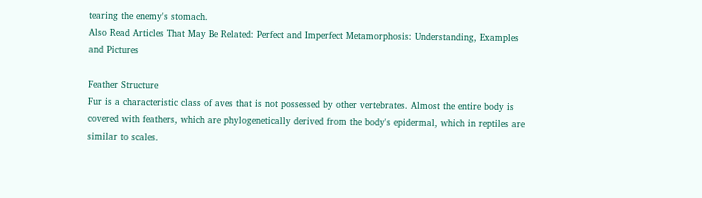tearing the enemy's stomach.
Also Read Articles That May Be Related: Perfect and Imperfect Metamorphosis: Understanding, Examples and Pictures

Feather Structure
Fur is a characteristic class of aves that is not possessed by other vertebrates. Almost the entire body is covered with feathers, which are phylogenetically derived from the body's epidermal, which in reptiles are similar to scales.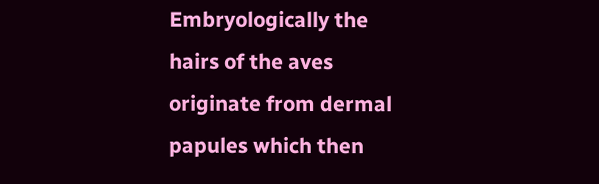Embryologically the hairs of the aves originate from dermal papules which then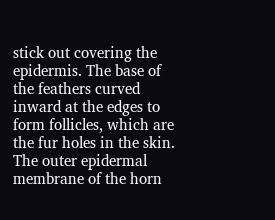stick out covering the epidermis. The base of the feathers curved inward at the edges to form follicles, which are the fur holes in the skin.
The outer epidermal membrane of the horn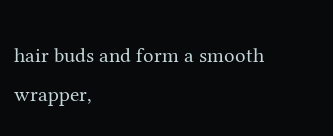hair buds and form a smooth wrapper,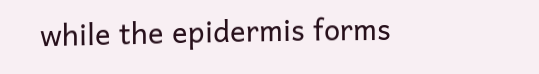while the epidermis forms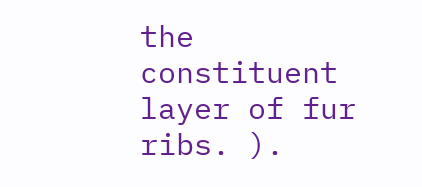the constituent layer of fur ribs. ).